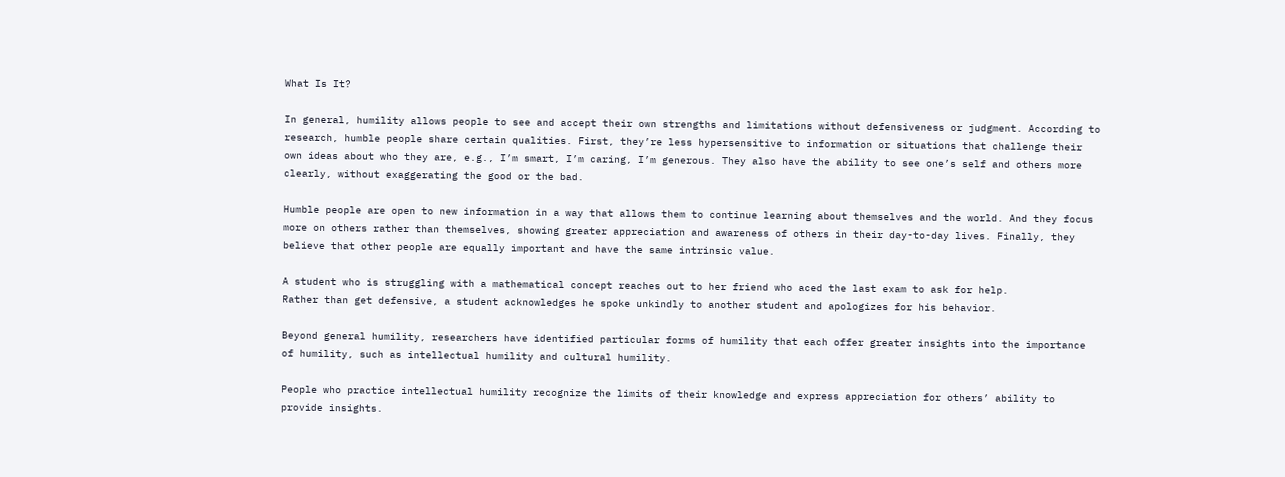What Is It?

In general, humility allows people to see and accept their own strengths and limitations without defensiveness or judgment. According to research, humble people share certain qualities. First, they’re less hypersensitive to information or situations that challenge their own ideas about who they are, e.g., I’m smart, I’m caring, I’m generous. They also have the ability to see one’s self and others more clearly, without exaggerating the good or the bad.

Humble people are open to new information in a way that allows them to continue learning about themselves and the world. And they focus more on others rather than themselves, showing greater appreciation and awareness of others in their day-to-day lives. Finally, they believe that other people are equally important and have the same intrinsic value.

A student who is struggling with a mathematical concept reaches out to her friend who aced the last exam to ask for help.
Rather than get defensive, a student acknowledges he spoke unkindly to another student and apologizes for his behavior.

Beyond general humility, researchers have identified particular forms of humility that each offer greater insights into the importance of humility, such as intellectual humility and cultural humility.

People who practice intellectual humility recognize the limits of their knowledge and express appreciation for others’ ability to provide insights.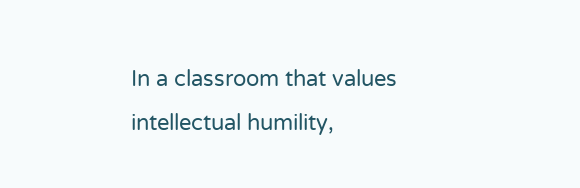In a classroom that values intellectual humility,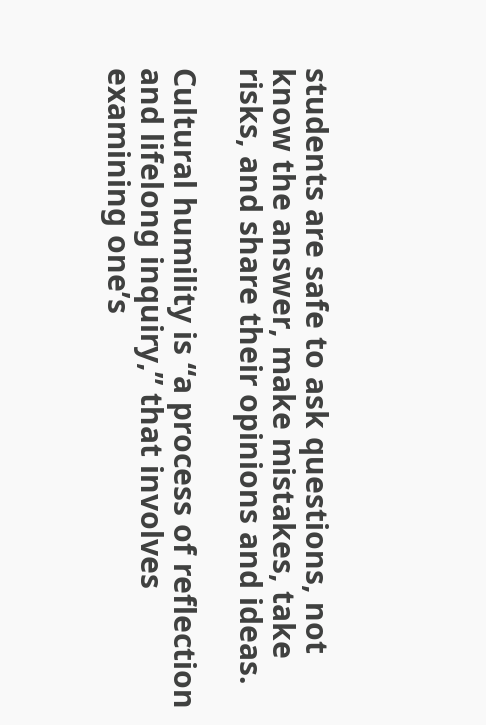students are safe to ask questions, not know the answer, make mistakes, take risks, and share their opinions and ideas.

Cultural humility is “a process of reflection and lifelong inquiry,” that involves examining one’s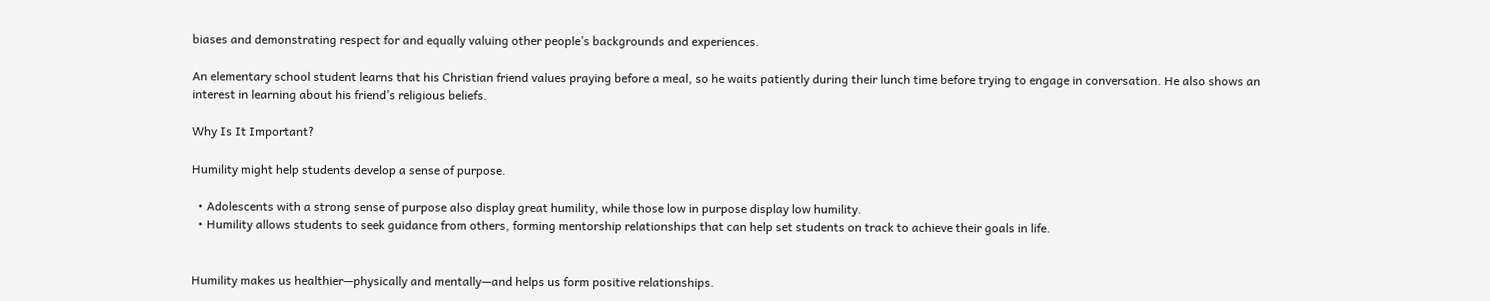biases and demonstrating respect for and equally valuing other people’s backgrounds and experiences.

An elementary school student learns that his Christian friend values praying before a meal, so he waits patiently during their lunch time before trying to engage in conversation. He also shows an interest in learning about his friend’s religious beliefs.

Why Is It Important?

Humility might help students develop a sense of purpose.

  • Adolescents with a strong sense of purpose also display great humility, while those low in purpose display low humility.
  • Humility allows students to seek guidance from others, forming mentorship relationships that can help set students on track to achieve their goals in life.


Humility makes us healthier—physically and mentally—and helps us form positive relationships.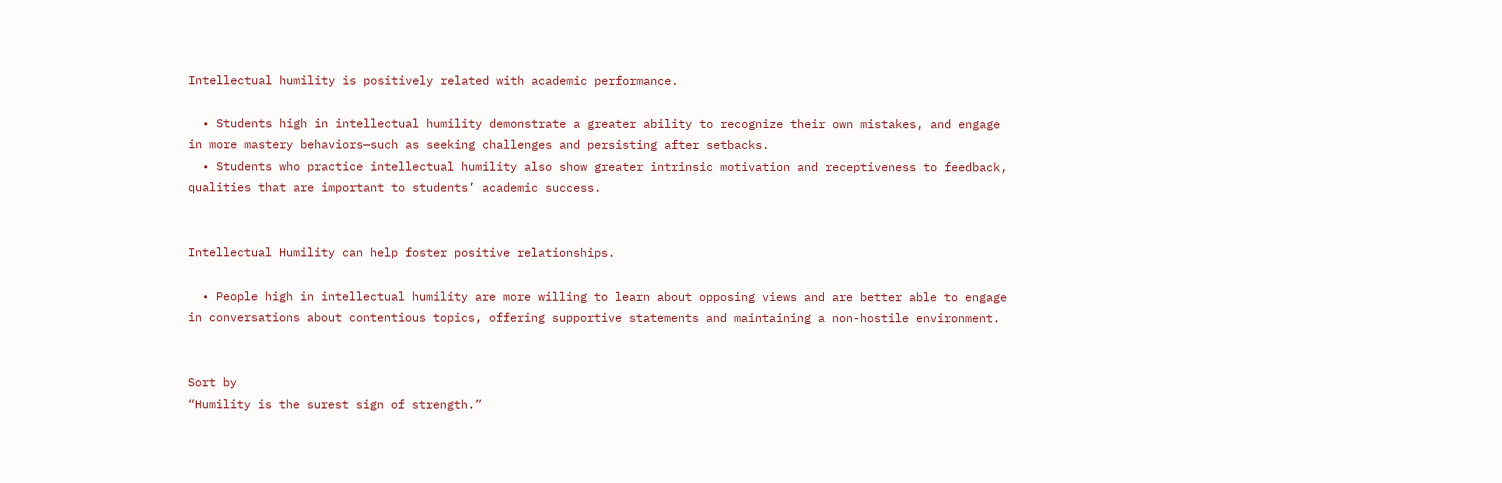Intellectual humility is positively related with academic performance.

  • Students high in intellectual humility demonstrate a greater ability to recognize their own mistakes, and engage in more mastery behaviors—such as seeking challenges and persisting after setbacks.
  • Students who practice intellectual humility also show greater intrinsic motivation and receptiveness to feedback, qualities that are important to students’ academic success.


Intellectual Humility can help foster positive relationships.

  • People high in intellectual humility are more willing to learn about opposing views and are better able to engage in conversations about contentious topics, offering supportive statements and maintaining a non-hostile environment.


Sort by
“Humility is the surest sign of strength.”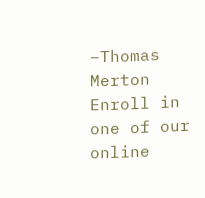–Thomas Merton
Enroll in one of our online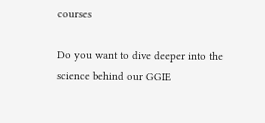courses

Do you want to dive deeper into the science behind our GGIE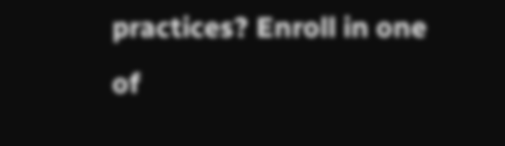practices? Enroll in one of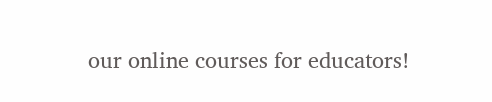our online courses for educators!